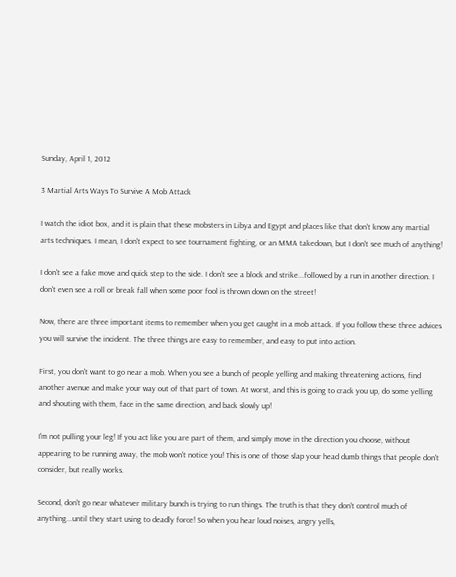Sunday, April 1, 2012

3 Martial Arts Ways To Survive A Mob Attack

I watch the idiot box, and it is plain that these mobsters in Libya and Egypt and places like that don't know any martial arts techniques. I mean, I don't expect to see tournament fighting, or an MMA takedown, but I don't see much of anything!

I don't see a fake move and quick step to the side. I don't see a block and strike...followed by a run in another direction. I don't even see a roll or break fall when some poor fool is thrown down on the street!

Now, there are three important items to remember when you get caught in a mob attack. If you follow these three advices you will survive the incident. The three things are easy to remember, and easy to put into action.

First, you don't want to go near a mob. When you see a bunch of people yelling and making threatening actions, find another avenue and make your way out of that part of town. At worst, and this is going to crack you up, do some yelling and shouting with them, face in the same direction, and back slowly up!

I'm not pulling your leg! If you act like you are part of them, and simply move in the direction you choose, without appearing to be running away, the mob won't notice you! This is one of those slap your head dumb things that people don't consider, but really works.

Second, don't go near whatever military bunch is trying to run things. The truth is that they don't control much of anything...until they start using to deadly force! So when you hear loud noises, angry yells,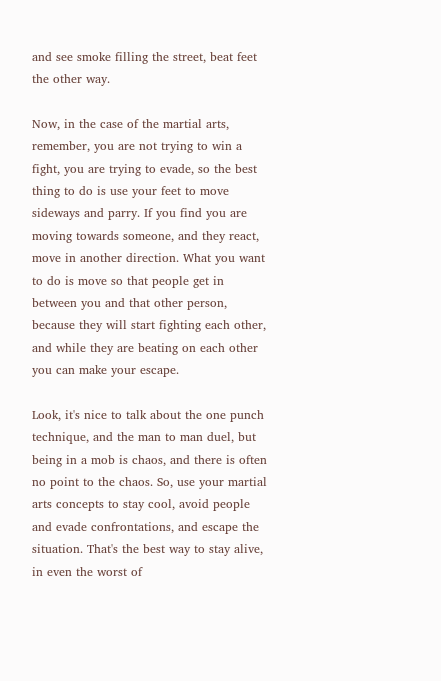and see smoke filling the street, beat feet the other way.

Now, in the case of the martial arts, remember, you are not trying to win a fight, you are trying to evade, so the best thing to do is use your feet to move sideways and parry. If you find you are moving towards someone, and they react, move in another direction. What you want to do is move so that people get in between you and that other person, because they will start fighting each other, and while they are beating on each other you can make your escape.

Look, it's nice to talk about the one punch technique, and the man to man duel, but being in a mob is chaos, and there is often no point to the chaos. So, use your martial arts concepts to stay cool, avoid people and evade confrontations, and escape the situation. That's the best way to stay alive, in even the worst of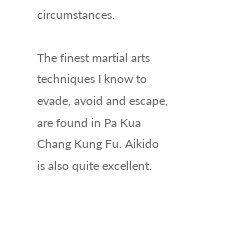circumstances.

The finest martial arts techniques I know to evade, avoid and escape, are found in Pa Kua Chang Kung Fu. Aikido is also quite excellent.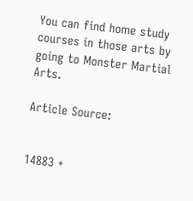You can find home study courses in those arts by going to Monster Martial Arts.

Article Source:


14883 +